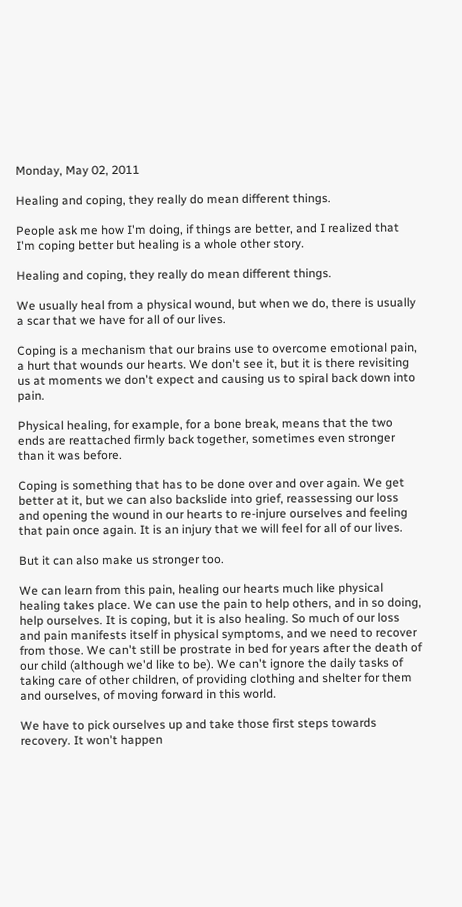Monday, May 02, 2011

Healing and coping, they really do mean different things.

People ask me how I'm doing, if things are better, and I realized that I'm coping better but healing is a whole other story.

Healing and coping, they really do mean different things.

We usually heal from a physical wound, but when we do, there is usually a scar that we have for all of our lives.

Coping is a mechanism that our brains use to overcome emotional pain, a hurt that wounds our hearts. We don't see it, but it is there revisiting us at moments we don't expect and causing us to spiral back down into pain.

Physical healing, for example, for a bone break, means that the two ends are reattached firmly back together, sometimes even stronger than it was before.

Coping is something that has to be done over and over again. We get better at it, but we can also backslide into grief, reassessing our loss and opening the wound in our hearts to re-injure ourselves and feeling that pain once again. It is an injury that we will feel for all of our lives.

But it can also make us stronger too.

We can learn from this pain, healing our hearts much like physical healing takes place. We can use the pain to help others, and in so doing, help ourselves. It is coping, but it is also healing. So much of our loss and pain manifests itself in physical symptoms, and we need to recover from those. We can't still be prostrate in bed for years after the death of our child (although we'd like to be). We can't ignore the daily tasks of taking care of other children, of providing clothing and shelter for them and ourselves, of moving forward in this world.

We have to pick ourselves up and take those first steps towards recovery. It won't happen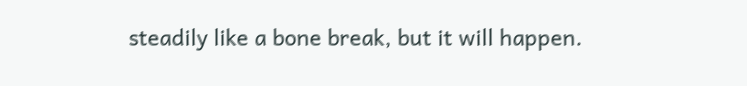steadily like a bone break, but it will happen.